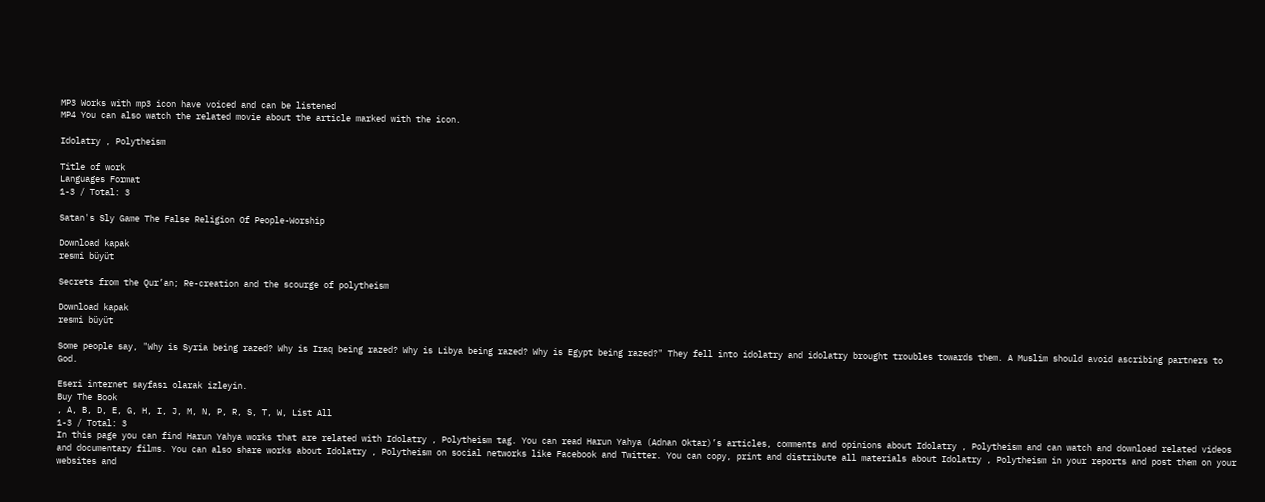MP3 Works with mp3 icon have voiced and can be listened
MP4 You can also watch the related movie about the article marked with the icon.

Idolatry , Polytheism

Title of work
Languages Format
1-3 / Total: 3

Satan's Sly Game The False Religion Of People-Worship

Download kapak
resmi büyüt

Secrets from the Qur’an; Re-creation and the scourge of polytheism

Download kapak
resmi büyüt

Some people say, "Why is Syria being razed? Why is Iraq being razed? Why is Libya being razed? Why is Egypt being razed?" They fell into idolatry and idolatry brought troubles towards them. A Muslim should avoid ascribing partners to God.

Eseri internet sayfası olarak izleyin.
Buy The Book
, A, B, D, E, G, H, I, J, M, N, P, R, S, T, W, List All
1-3 / Total: 3
In this page you can find Harun Yahya works that are related with Idolatry , Polytheism tag. You can read Harun Yahya (Adnan Oktar)’s articles, comments and opinions about Idolatry , Polytheism and can watch and download related videos and documentary films. You can also share works about Idolatry , Polytheism on social networks like Facebook and Twitter. You can copy, print and distribute all materials about Idolatry , Polytheism in your reports and post them on your websites and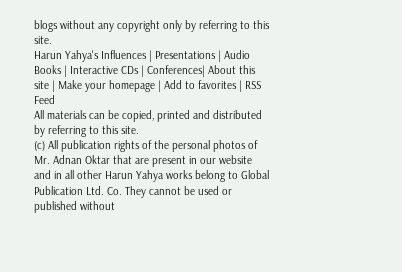blogs without any copyright only by referring to this site.
Harun Yahya's Influences | Presentations | Audio Books | Interactive CDs | Conferences| About this site | Make your homepage | Add to favorites | RSS Feed
All materials can be copied, printed and distributed by referring to this site.
(c) All publication rights of the personal photos of Mr. Adnan Oktar that are present in our website and in all other Harun Yahya works belong to Global Publication Ltd. Co. They cannot be used or published without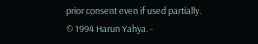prior consent even if used partially.
© 1994 Harun Yahya. -